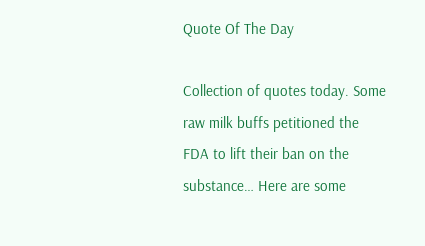Quote Of The Day

Collection of quotes today. Some raw milk buffs petitioned the FDA to lift their ban on the substance… Here are some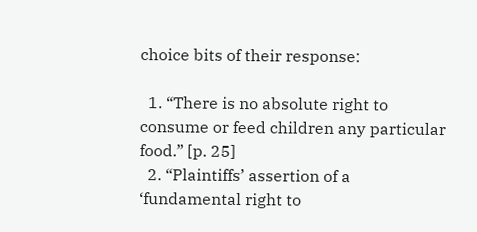choice bits of their response:

  1. “There is no absolute right to consume or feed children any particular food.” [p. 25]
  2. “Plaintiffs’ assertion of a ‘fundamental right to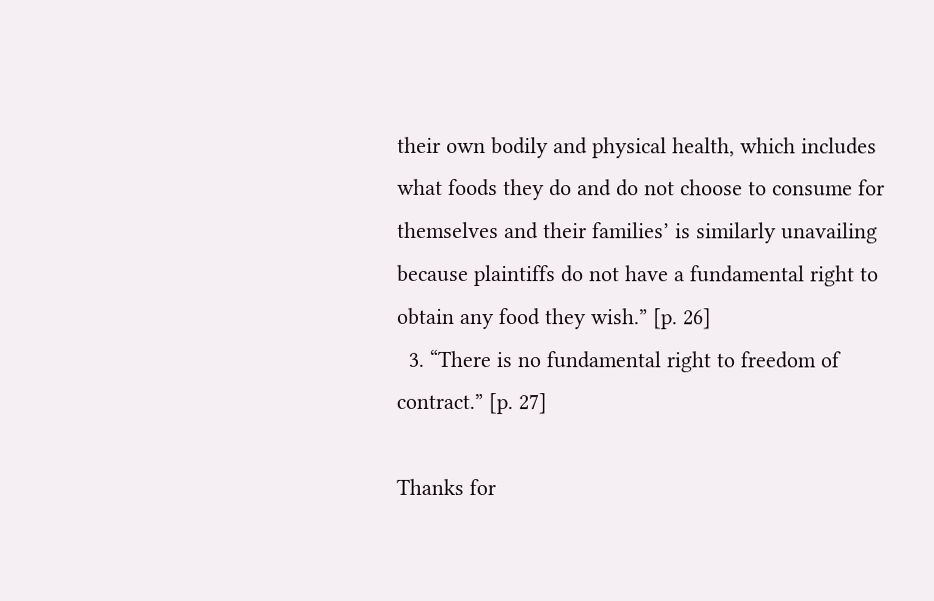their own bodily and physical health, which includes what foods they do and do not choose to consume for themselves and their families’ is similarly unavailing because plaintiffs do not have a fundamental right to obtain any food they wish.” [p. 26]
  3. “There is no fundamental right to freedom of contract.” [p. 27]

Thanks for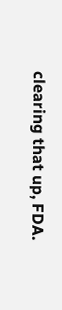clearing that up, FDA.